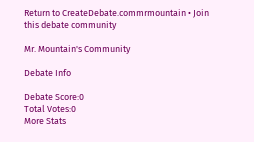Return to CreateDebate.commrmountain • Join this debate community

Mr. Mountain's Community

Debate Info

Debate Score:0
Total Votes:0
More Stats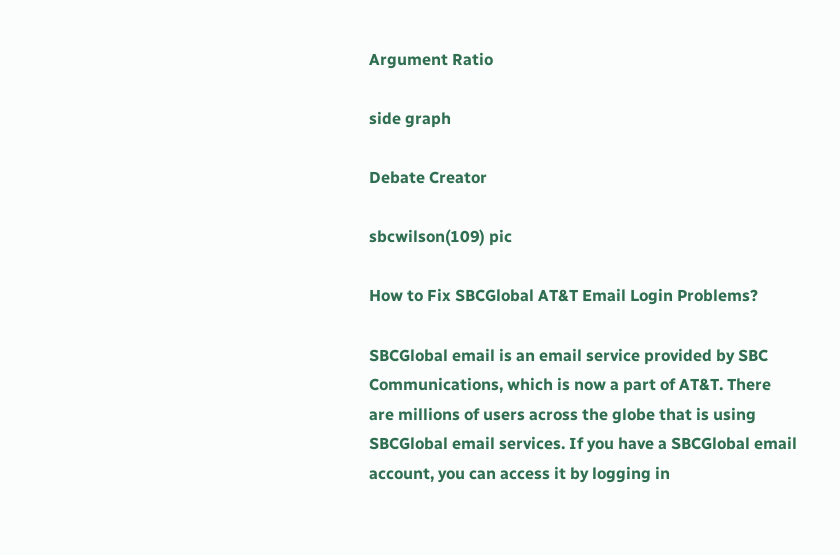Argument Ratio

side graph

Debate Creator

sbcwilson(109) pic

How to Fix SBCGlobal AT&T Email Login Problems?

SBCGlobal email is an email service provided by SBC Communications, which is now a part of AT&T. There are millions of users across the globe that is using SBCGlobal email services. If you have a SBCGlobal email account, you can access it by logging in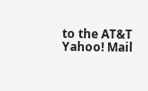to the AT&T Yahoo! Mail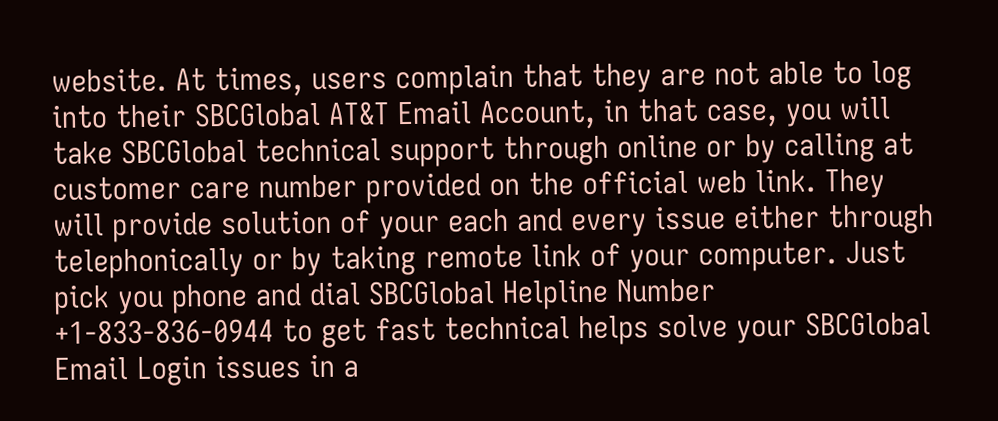website. At times, users complain that they are not able to log into their SBCGlobal AT&T Email Account, in that case, you will take SBCGlobal technical support through online or by calling at customer care number provided on the official web link. They will provide solution of your each and every issue either through telephonically or by taking remote link of your computer. Just pick you phone and dial SBCGlobal Helpline Number +1-833-836-0944 to get fast technical helps solve your SBCGlobal Email Login issues in a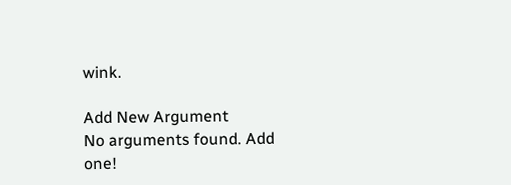wink.

Add New Argument
No arguments found. Add one!